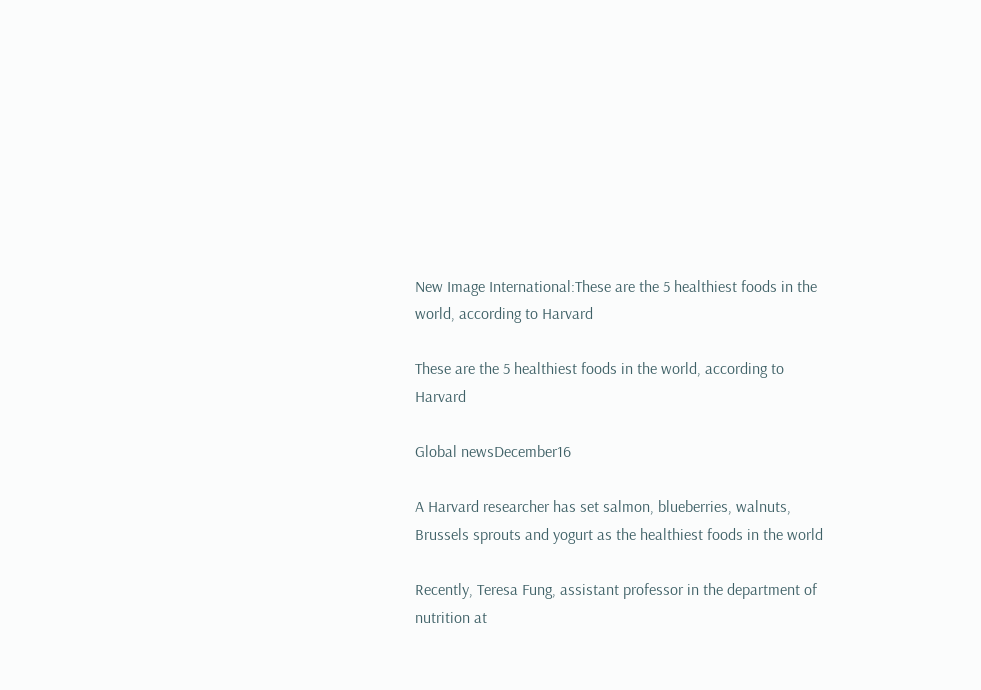New Image International:These are the 5 healthiest foods in the world, according to Harvard

These are the 5 healthiest foods in the world, according to Harvard

Global newsDecember16

A Harvard researcher has set salmon, blueberries, walnuts, Brussels sprouts and yogurt as the healthiest foods in the world

Recently, Teresa Fung, assistant professor in the department of nutrition at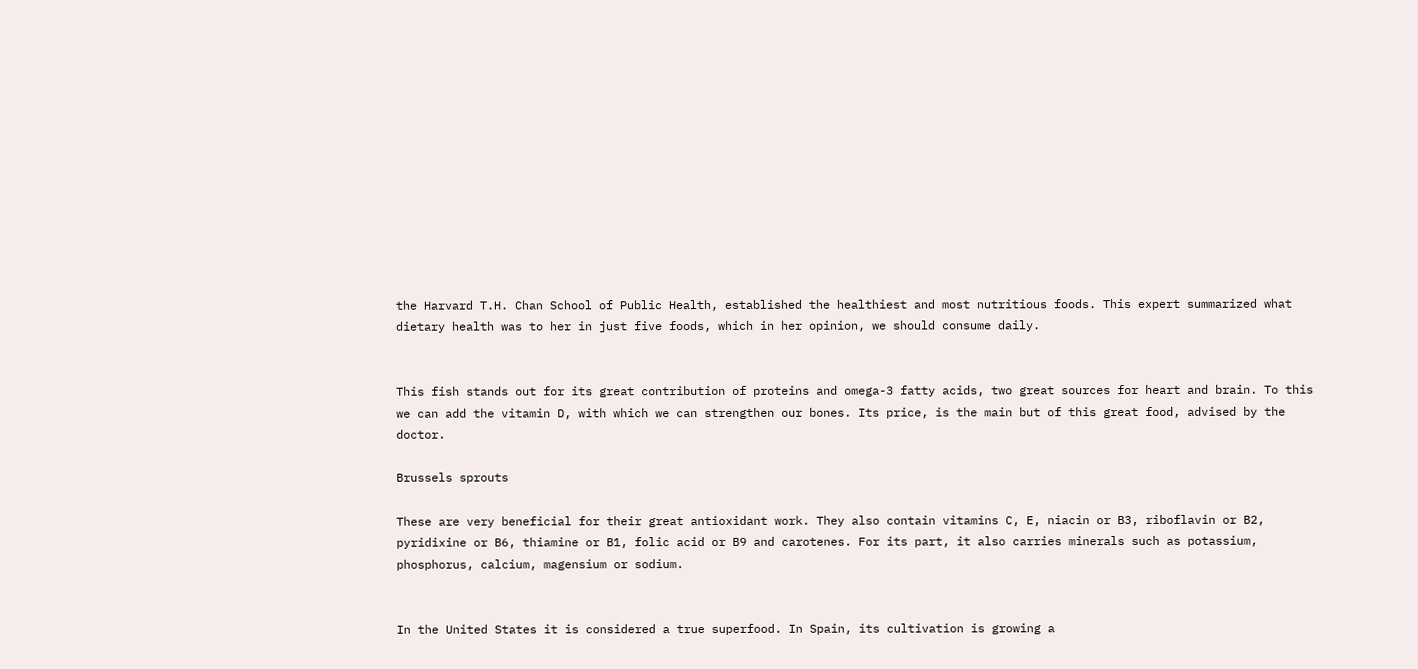the Harvard T.H. Chan School of Public Health, established the healthiest and most nutritious foods. This expert summarized what dietary health was to her in just five foods, which in her opinion, we should consume daily.


This fish stands out for its great contribution of proteins and omega-3 fatty acids, two great sources for heart and brain. To this we can add the vitamin D, with which we can strengthen our bones. Its price, is the main but of this great food, advised by the doctor.

Brussels sprouts

These are very beneficial for their great antioxidant work. They also contain vitamins C, E, niacin or B3, riboflavin or B2, pyridixine or B6, thiamine or B1, folic acid or B9 and carotenes. For its part, it also carries minerals such as potassium, phosphorus, calcium, magensium or sodium.


In the United States it is considered a true superfood. In Spain, its cultivation is growing a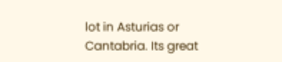lot in Asturias or Cantabria. Its great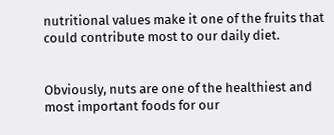nutritional values make it one of the fruits that could contribute most to our daily diet.


Obviously, nuts are one of the healthiest and most important foods for our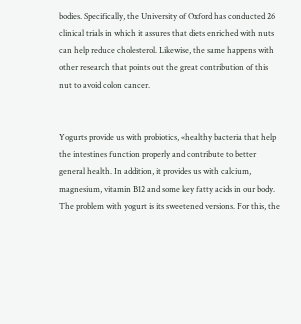bodies. Specifically, the University of Oxford has conducted 26 clinical trials in which it assures that diets enriched with nuts can help reduce cholesterol. Likewise, the same happens with other research that points out the great contribution of this nut to avoid colon cancer.


Yogurts provide us with probiotics, «healthy bacteria that help the intestines function properly and contribute to better general health. In addition, it provides us with calcium, magnesium, vitamin B12 and some key fatty acids in our body. The problem with yogurt is its sweetened versions. For this, the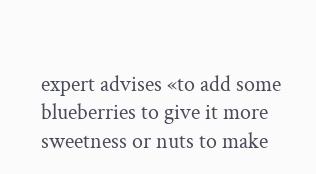expert advises «to add some blueberries to give it more sweetness or nuts to make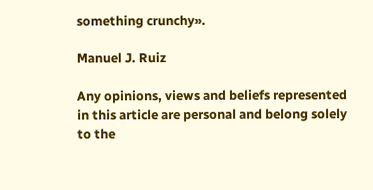something crunchy».

Manuel J. Ruiz

Any opinions, views and beliefs represented in this article are personal and belong solely to the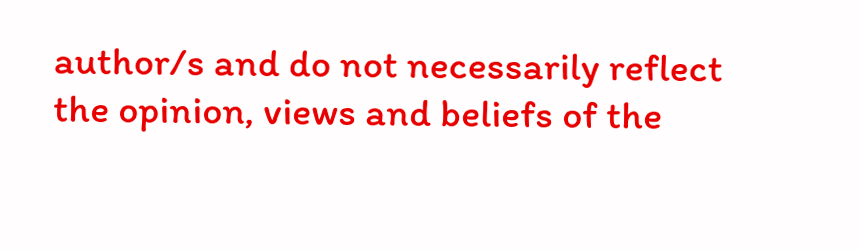author/s and do not necessarily reflect the opinion, views and beliefs of the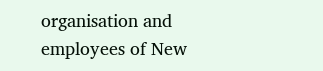organisation and employees of New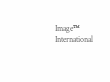Image™ International